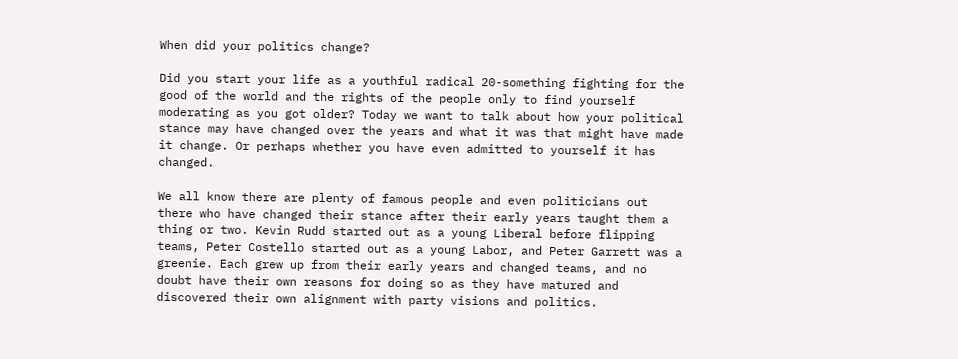When did your politics change?

Did you start your life as a youthful radical 20-something fighting for the good of the world and the rights of the people only to find yourself moderating as you got older? Today we want to talk about how your political stance may have changed over the years and what it was that might have made it change. Or perhaps whether you have even admitted to yourself it has changed.

We all know there are plenty of famous people and even politicians out there who have changed their stance after their early years taught them a thing or two. Kevin Rudd started out as a young Liberal before flipping teams, Peter Costello started out as a young Labor, and Peter Garrett was a greenie. Each grew up from their early years and changed teams, and no doubt have their own reasons for doing so as they have matured and discovered their own alignment with party visions and politics.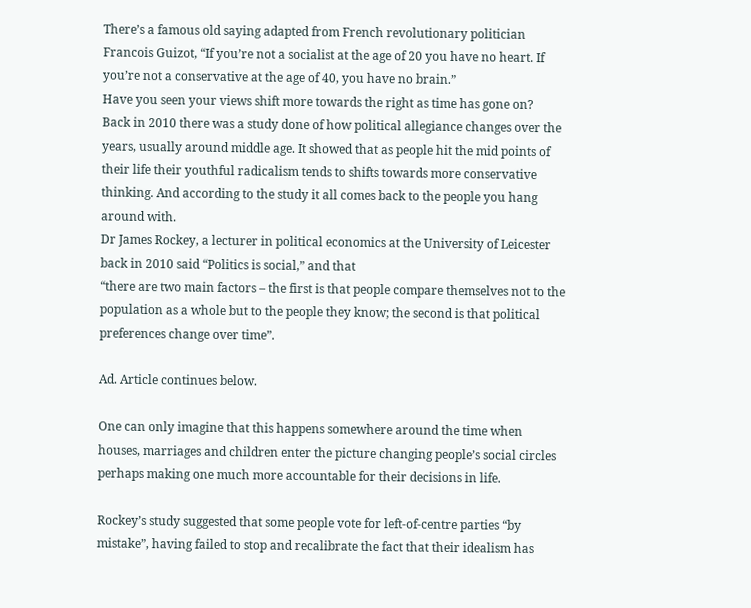There’s a famous old saying adapted from French revolutionary politician Francois Guizot, “If you’re not a socialist at the age of 20 you have no heart. If you’re not a conservative at the age of 40, you have no brain.”
Have you seen your views shift more towards the right as time has gone on?
Back in 2010 there was a study done of how political allegiance changes over the years, usually around middle age. It showed that as people hit the mid points of their life their youthful radicalism tends to shifts towards more conservative thinking. And according to the study it all comes back to the people you hang around with.
Dr James Rockey, a lecturer in political economics at the University of Leicester back in 2010 said “Politics is social,” and that
“there are two main factors – the first is that people compare themselves not to the population as a whole but to the people they know; the second is that political preferences change over time”.

Ad. Article continues below.

One can only imagine that this happens somewhere around the time when houses, marriages and children enter the picture changing people’s social circles perhaps making one much more accountable for their decisions in life.

Rockey’s study suggested that some people vote for left-of-centre parties “by mistake”, having failed to stop and recalibrate the fact that their idealism has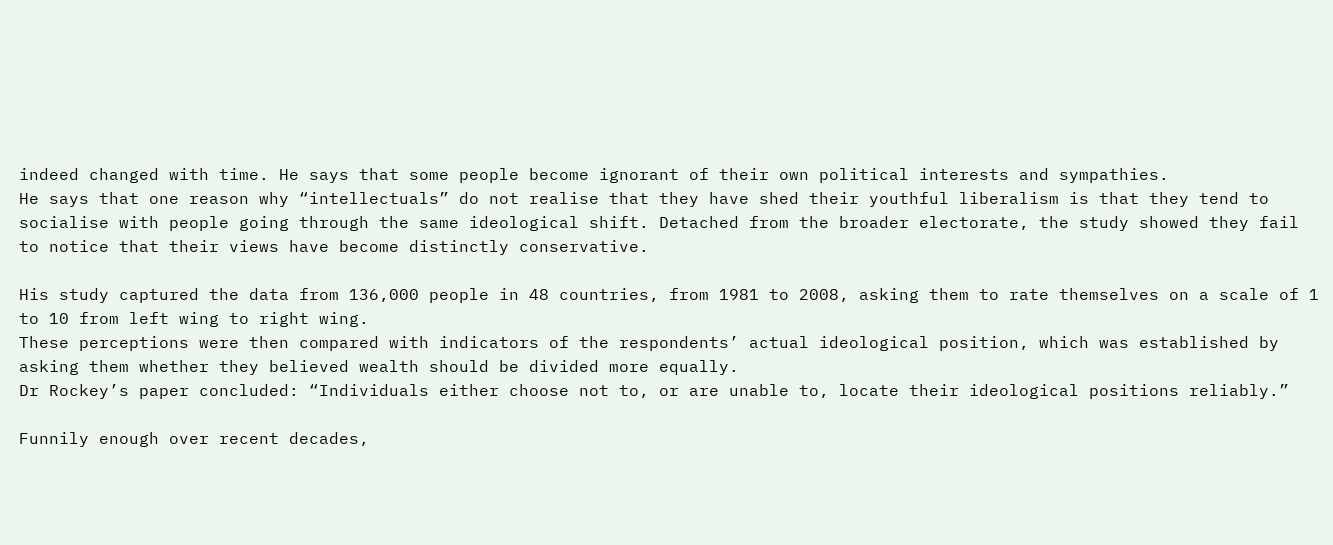indeed changed with time. He says that some people become ignorant of their own political interests and sympathies.
He says that one reason why “intellectuals” do not realise that they have shed their youthful liberalism is that they tend to socialise with people going through the same ideological shift. Detached from the broader electorate, the study showed they fail to notice that their views have become distinctly conservative.

His study captured the data from 136,000 people in 48 countries, from 1981 to 2008, asking them to rate themselves on a scale of 1 to 10 from left wing to right wing.
These perceptions were then compared with indicators of the respondents’ actual ideological position, which was established by asking them whether they believed wealth should be divided more equally.
Dr Rockey’s paper concluded: “Individuals either choose not to, or are unable to, locate their ideological positions reliably.”

Funnily enough over recent decades,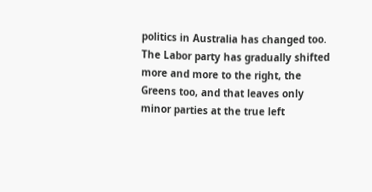politics in Australia has changed too. The Labor party has gradually shifted more and more to the right, the Greens too, and that leaves only minor parties at the true left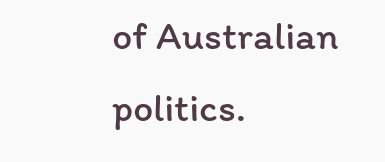of Australian politics.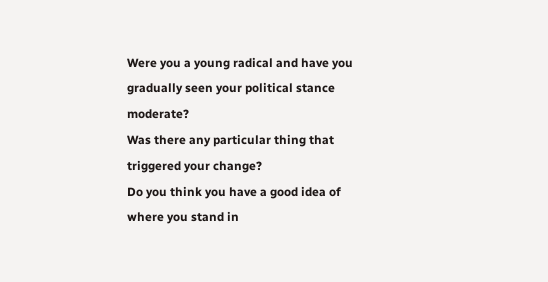Were you a young radical and have you gradually seen your political stance moderate?
Was there any particular thing that triggered your change?
Do you think you have a good idea of where you stand in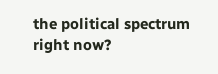the political spectrum right now?